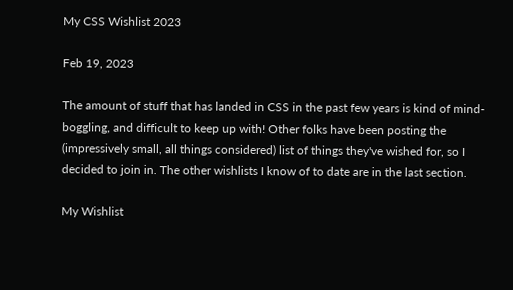My CSS Wishlist 2023

Feb 19, 2023

The amount of stuff that has landed in CSS in the past few years is kind of mind-boggling, and difficult to keep up with! Other folks have been posting the (impressively small, all things considered) list of things they've wished for, so I decided to join in. The other wishlists I know of to date are in the last section.

My Wishlist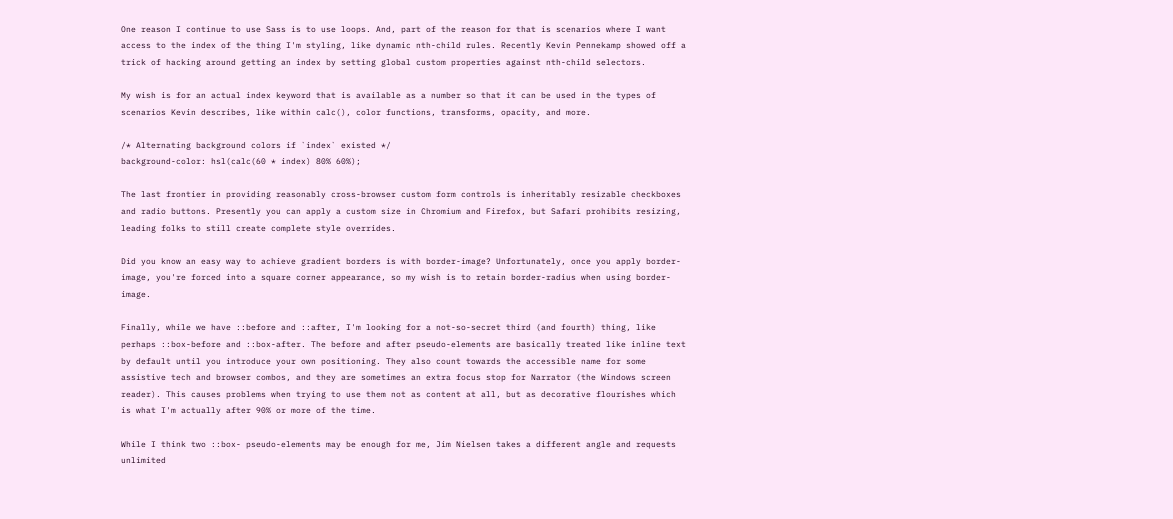One reason I continue to use Sass is to use loops. And, part of the reason for that is scenarios where I want access to the index of the thing I'm styling, like dynamic nth-child rules. Recently Kevin Pennekamp showed off a trick of hacking around getting an index by setting global custom properties against nth-child selectors.

My wish is for an actual index keyword that is available as a number so that it can be used in the types of scenarios Kevin describes, like within calc(), color functions, transforms, opacity, and more.

/* Alternating background colors if `index` existed */
background-color: hsl(calc(60 * index) 80% 60%);

The last frontier in providing reasonably cross-browser custom form controls is inheritably resizable checkboxes and radio buttons. Presently you can apply a custom size in Chromium and Firefox, but Safari prohibits resizing, leading folks to still create complete style overrides.

Did you know an easy way to achieve gradient borders is with border-image? Unfortunately, once you apply border-image, you're forced into a square corner appearance, so my wish is to retain border-radius when using border-image.

Finally, while we have ::before and ::after, I'm looking for a not-so-secret third (and fourth) thing, like perhaps ::box-before and ::box-after. The before and after pseudo-elements are basically treated like inline text by default until you introduce your own positioning. They also count towards the accessible name for some assistive tech and browser combos, and they are sometimes an extra focus stop for Narrator (the Windows screen reader). This causes problems when trying to use them not as content at all, but as decorative flourishes which is what I'm actually after 90% or more of the time.

While I think two ::box- pseudo-elements may be enough for me, Jim Nielsen takes a different angle and requests unlimited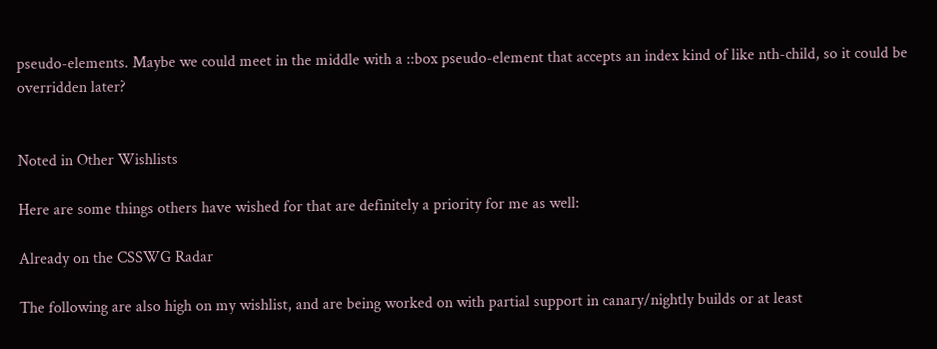pseudo-elements. Maybe we could meet in the middle with a ::box pseudo-element that accepts an index kind of like nth-child, so it could be overridden later?


Noted in Other Wishlists

Here are some things others have wished for that are definitely a priority for me as well:

Already on the CSSWG Radar

The following are also high on my wishlist, and are being worked on with partial support in canary/nightly builds or at least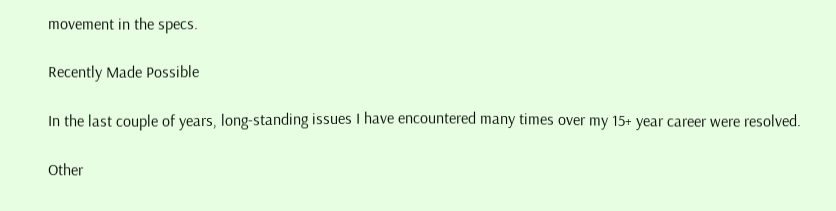movement in the specs.

Recently Made Possible

In the last couple of years, long-standing issues I have encountered many times over my 15+ year career were resolved.

Other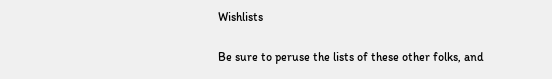Wishlists

Be sure to peruse the lists of these other folks, and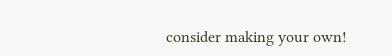consider making your own!